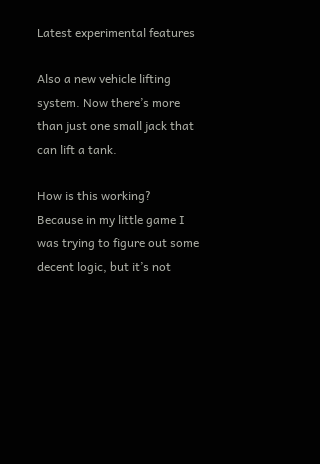Latest experimental features

Also a new vehicle lifting system. Now there’s more than just one small jack that can lift a tank.

How is this working? Because in my little game I was trying to figure out some decent logic, but it’s not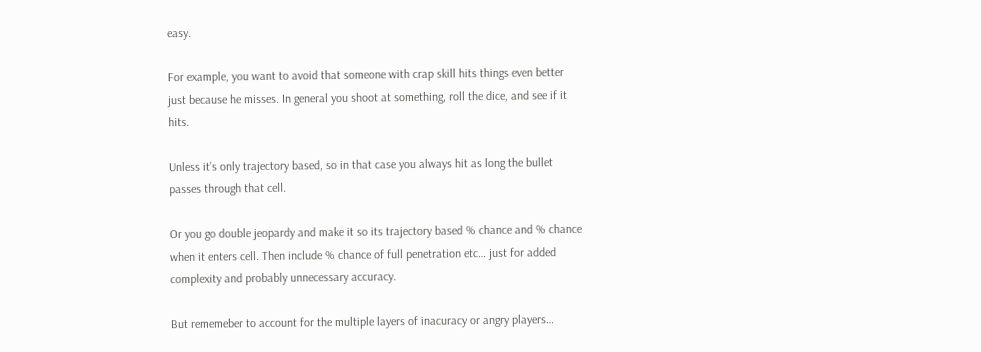easy.

For example, you want to avoid that someone with crap skill hits things even better just because he misses. In general you shoot at something, roll the dice, and see if it hits.

Unless it’s only trajectory based, so in that case you always hit as long the bullet passes through that cell.

Or you go double jeopardy and make it so its trajectory based % chance and % chance when it enters cell. Then include % chance of full penetration etc… just for added complexity and probably unnecessary accuracy.

But rememeber to account for the multiple layers of inacuracy or angry players…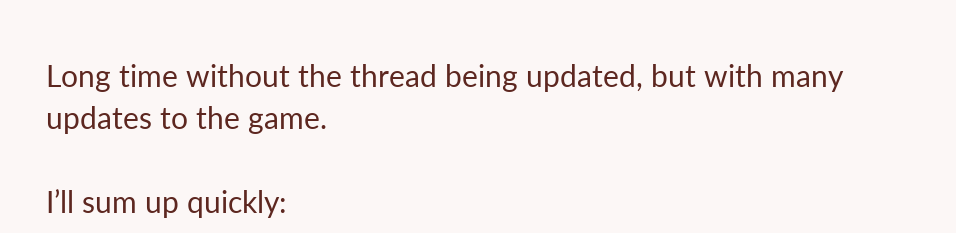Long time without the thread being updated, but with many updates to the game.

I’ll sum up quickly: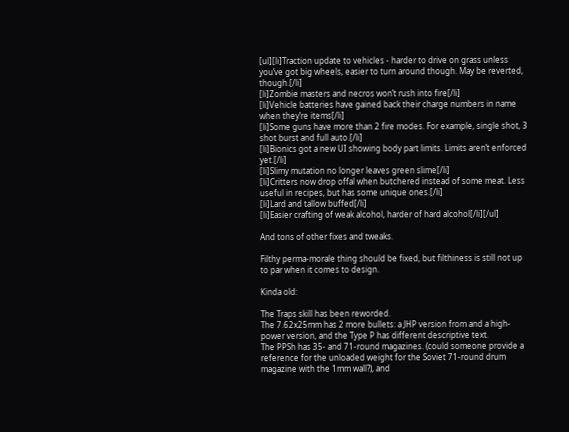[ul][li]Traction update to vehicles - harder to drive on grass unless you’ve got big wheels, easier to turn around though. May be reverted, though.[/li]
[li]Zombie masters and necros won’t rush into fire[/li]
[li]Vehicle batteries have gained back their charge numbers in name when they’re items[/li]
[li]Some guns have more than 2 fire modes. For example, single shot, 3 shot burst and full auto.[/li]
[li]Bionics got a new UI showing body part limits. Limits aren’t enforced yet.[/li]
[li]Slimy mutation no longer leaves green slime[/li]
[li]Critters now drop offal when butchered instead of some meat. Less useful in recipes, but has some unique ones.[/li]
[li]Lard and tallow buffed[/li]
[li]Easier crafting of weak alcohol, harder of hard alcohol[/li][/ul]

And tons of other fixes and tweaks.

Filthy perma-morale thing should be fixed, but filthiness is still not up to par when it comes to design.

Kinda old:

The Traps skill has been reworded.
The 7.62x25mm has 2 more bullets: a JHP version from and a high-power version, and the Type P has different descriptive text.
The PPSh has 35- and 71-round magazines. (could someone provide a reference for the unloaded weight for the Soviet 71-round drum magazine with the 1mm wall?), and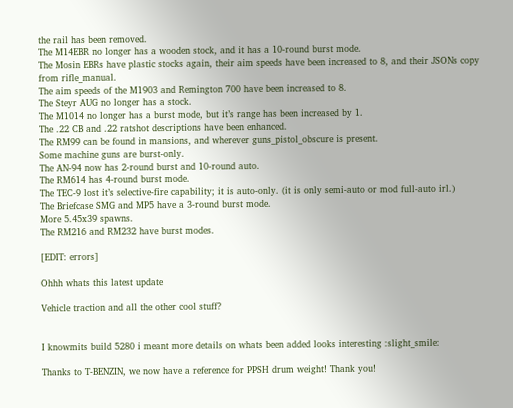the rail has been removed.
The M14EBR no longer has a wooden stock, and it has a 10-round burst mode.
The Mosin EBRs have plastic stocks again, their aim speeds have been increased to 8, and their JSONs copy from rifle_manual.
The aim speeds of the M1903 and Remington 700 have been increased to 8.
The Steyr AUG no longer has a stock.
The M1014 no longer has a burst mode, but it’s range has been increased by 1.
The .22 CB and .22 ratshot descriptions have been enhanced.
The RM99 can be found in mansions, and wherever guns_pistol_obscure is present.
Some machine guns are burst-only.
The AN-94 now has 2-round burst and 10-round auto.
The RM614 has 4-round burst mode.
The TEC-9 lost it’s selective-fire capability; it is auto-only. (it is only semi-auto or mod full-auto irl.)
The Briefcase SMG and MP5 have a 3-round burst mode.
More 5.45x39 spawns.
The RM216 and RM232 have burst modes.

[EDIT: errors]

Ohhh whats this latest update

Vehicle traction and all the other cool stuff?


I knowmits build 5280 i meant more details on whats been added looks interesting :slight_smile:

Thanks to T-BENZIN, we now have a reference for PPSH drum weight! Thank you!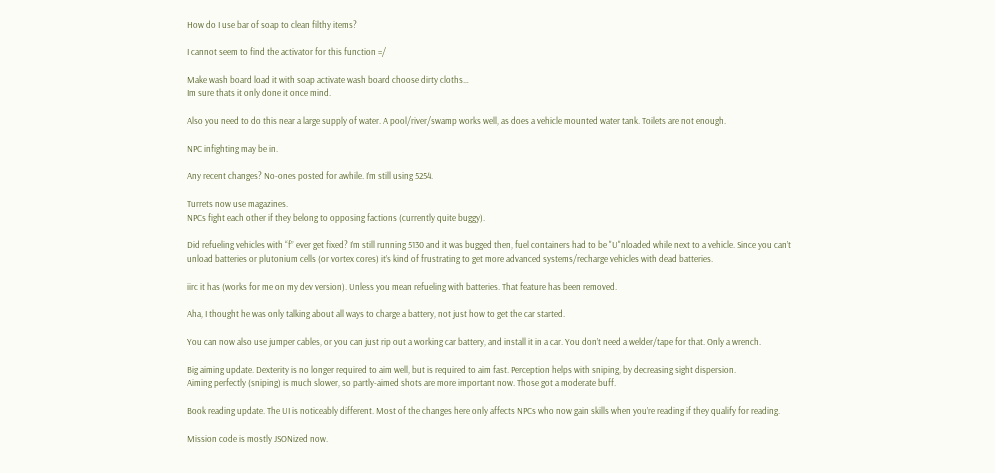How do I use bar of soap to clean filthy items?

I cannot seem to find the activator for this function =/

Make wash board load it with soap activate wash board choose dirty cloths…
Im sure thats it only done it once mind.

Also you need to do this near a large supply of water. A pool/river/swamp works well, as does a vehicle mounted water tank. Toilets are not enough.

NPC infighting may be in.

Any recent changes? No-ones posted for awhile. I’m still using 5254.

Turrets now use magazines.
NPCs fight each other if they belong to opposing factions (currently quite buggy).

Did refueling vehicles with “f” ever get fixed? I’m still running 5130 and it was bugged then, fuel containers had to be "U"nloaded while next to a vehicle. Since you can’t unload batteries or plutonium cells (or vortex cores) it’s kind of frustrating to get more advanced systems/recharge vehicles with dead batteries.

iirc it has (works for me on my dev version). Unless you mean refueling with batteries. That feature has been removed.

Aha, I thought he was only talking about all ways to charge a battery, not just how to get the car started.

You can now also use jumper cables, or you can just rip out a working car battery, and install it in a car. You don’t need a welder/tape for that. Only a wrench.

Big aiming update. Dexterity is no longer required to aim well, but is required to aim fast. Perception helps with sniping, by decreasing sight dispersion.
Aiming perfectly (sniping) is much slower, so partly-aimed shots are more important now. Those got a moderate buff.

Book reading update. The UI is noticeably different. Most of the changes here only affects NPCs who now gain skills when you’re reading if they qualify for reading.

Mission code is mostly JSONized now.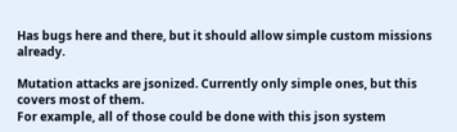Has bugs here and there, but it should allow simple custom missions already.

Mutation attacks are jsonized. Currently only simple ones, but this covers most of them.
For example, all of those could be done with this json system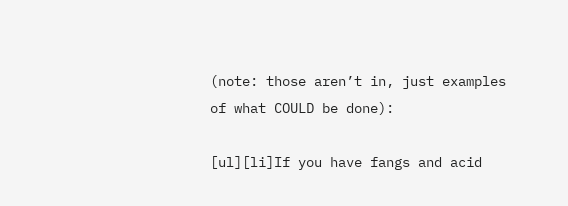(note: those aren’t in, just examples of what COULD be done):

[ul][li]If you have fangs and acid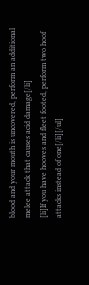blood and your mouth is uncovered, perform an additional melee attack that causes acid damage[/li]
[li]If you have hooves and fleet footed, perform two hoof attacks instead of one[/li][/ul]